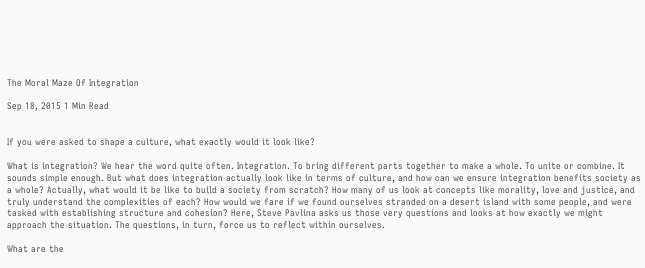The Moral Maze Of Integration

Sep 18, 2015 1 Min Read


If you were asked to shape a culture, what exactly would it look like?

What is integration? We hear the word quite often. Integration. To bring different parts together to make a whole. To unite or combine. It sounds simple enough. But what does integration actually look like in terms of culture, and how can we ensure integration benefits society as a whole? Actually, what would it be like to build a society from scratch? How many of us look at concepts like morality, love and justice, and truly understand the complexities of each? How would we fare if we found ourselves stranded on a desert island with some people, and were tasked with establishing structure and cohesion? Here, Steve Pavlina asks us those very questions and looks at how exactly we might approach the situation. The questions, in turn, force us to reflect within ourselves.

What are the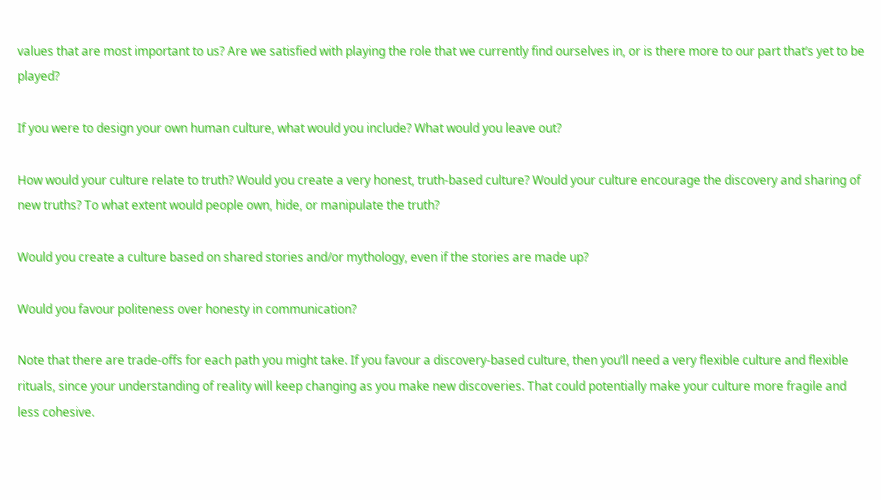values that are most important to us? Are we satisfied with playing the role that we currently find ourselves in, or is there more to our part that’s yet to be played?

If you were to design your own human culture, what would you include? What would you leave out?

How would your culture relate to truth? Would you create a very honest, truth-based culture? Would your culture encourage the discovery and sharing of new truths? To what extent would people own, hide, or manipulate the truth?

Would you create a culture based on shared stories and/or mythology, even if the stories are made up?

Would you favour politeness over honesty in communication?

Note that there are trade-offs for each path you might take. If you favour a discovery-based culture, then you’ll need a very flexible culture and flexible rituals, since your understanding of reality will keep changing as you make new discoveries. That could potentially make your culture more fragile and less cohesive.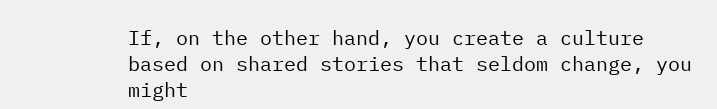If, on the other hand, you create a culture based on shared stories that seldom change, you might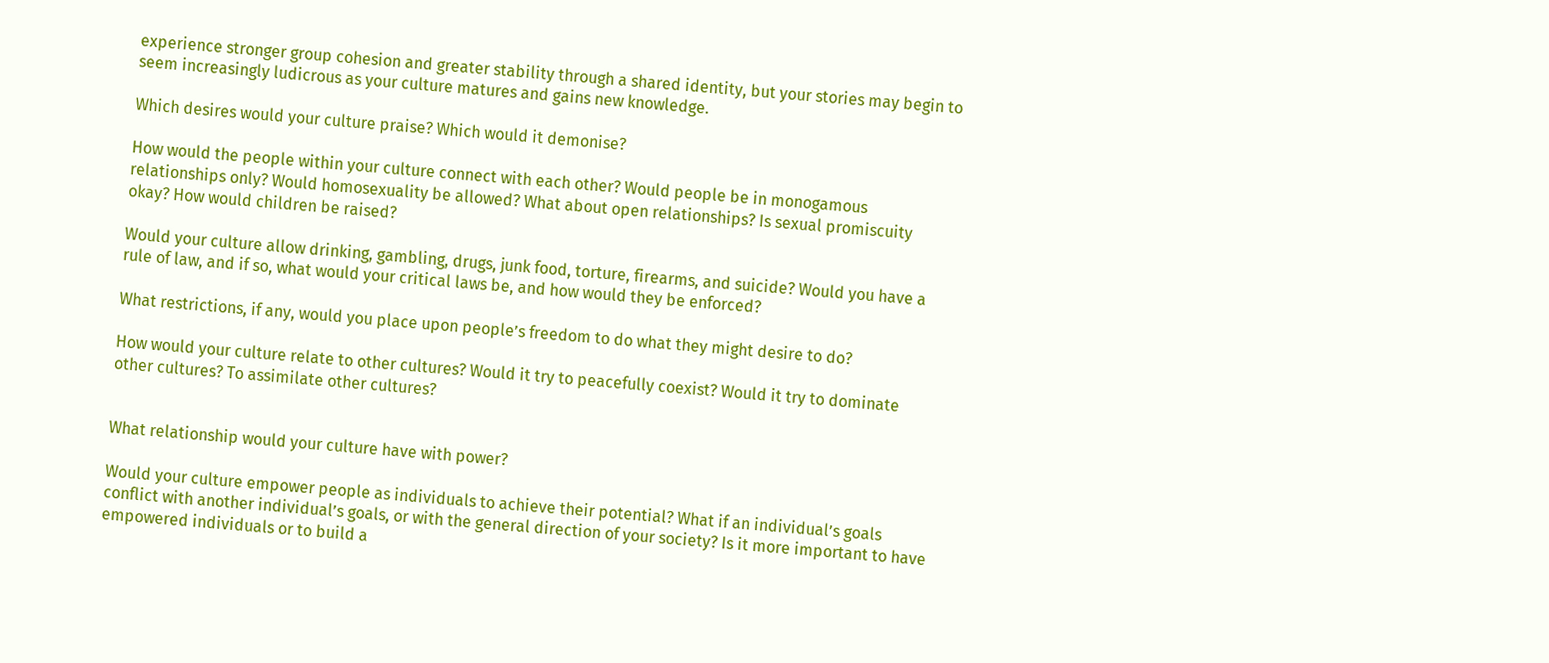experience stronger group cohesion and greater stability through a shared identity, but your stories may begin to seem increasingly ludicrous as your culture matures and gains new knowledge.

Which desires would your culture praise? Which would it demonise?

How would the people within your culture connect with each other? Would people be in monogamous relationships only? Would homosexuality be allowed? What about open relationships? Is sexual promiscuity okay? How would children be raised?

Would your culture allow drinking, gambling, drugs, junk food, torture, firearms, and suicide? Would you have a rule of law, and if so, what would your critical laws be, and how would they be enforced?

What restrictions, if any, would you place upon people’s freedom to do what they might desire to do?

How would your culture relate to other cultures? Would it try to peacefully coexist? Would it try to dominate other cultures? To assimilate other cultures?


What relationship would your culture have with power?

Would your culture empower people as individuals to achieve their potential? What if an individual’s goals conflict with another individual’s goals, or with the general direction of your society? Is it more important to have empowered individuals or to build a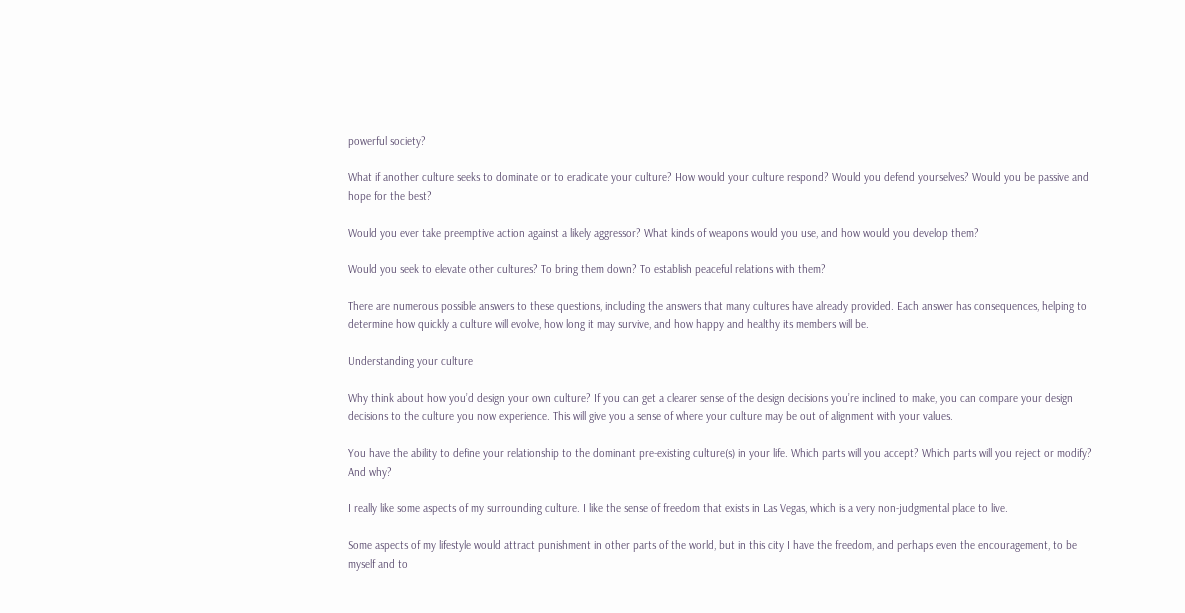powerful society?

What if another culture seeks to dominate or to eradicate your culture? How would your culture respond? Would you defend yourselves? Would you be passive and hope for the best?

Would you ever take preemptive action against a likely aggressor? What kinds of weapons would you use, and how would you develop them?

Would you seek to elevate other cultures? To bring them down? To establish peaceful relations with them?

There are numerous possible answers to these questions, including the answers that many cultures have already provided. Each answer has consequences, helping to determine how quickly a culture will evolve, how long it may survive, and how happy and healthy its members will be.

Understanding your culture

Why think about how you’d design your own culture? If you can get a clearer sense of the design decisions you’re inclined to make, you can compare your design decisions to the culture you now experience. This will give you a sense of where your culture may be out of alignment with your values.

You have the ability to define your relationship to the dominant pre-existing culture(s) in your life. Which parts will you accept? Which parts will you reject or modify? And why?

I really like some aspects of my surrounding culture. I like the sense of freedom that exists in Las Vegas, which is a very non-judgmental place to live.

Some aspects of my lifestyle would attract punishment in other parts of the world, but in this city I have the freedom, and perhaps even the encouragement, to be myself and to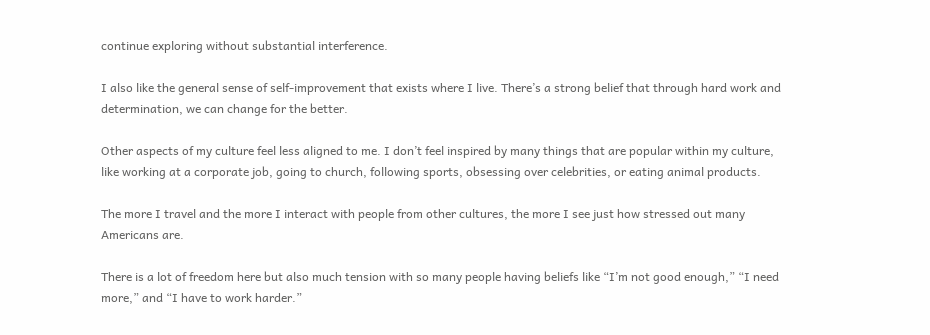continue exploring without substantial interference.

I also like the general sense of self-improvement that exists where I live. There’s a strong belief that through hard work and determination, we can change for the better.

Other aspects of my culture feel less aligned to me. I don’t feel inspired by many things that are popular within my culture, like working at a corporate job, going to church, following sports, obsessing over celebrities, or eating animal products.

The more I travel and the more I interact with people from other cultures, the more I see just how stressed out many Americans are.

There is a lot of freedom here but also much tension with so many people having beliefs like “I’m not good enough,” “I need more,” and “I have to work harder.”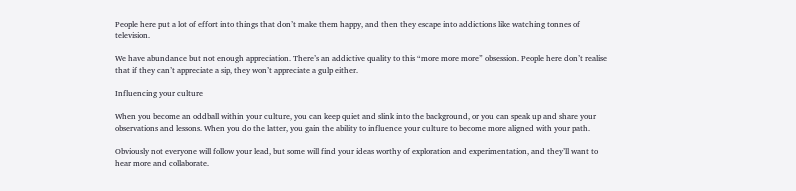People here put a lot of effort into things that don’t make them happy, and then they escape into addictions like watching tonnes of television.

We have abundance but not enough appreciation. There’s an addictive quality to this “more more more” obsession. People here don’t realise that if they can’t appreciate a sip, they won’t appreciate a gulp either.

Influencing your culture

When you become an oddball within your culture, you can keep quiet and slink into the background, or you can speak up and share your observations and lessons. When you do the latter, you gain the ability to influence your culture to become more aligned with your path.

Obviously not everyone will follow your lead, but some will find your ideas worthy of exploration and experimentation, and they’ll want to hear more and collaborate.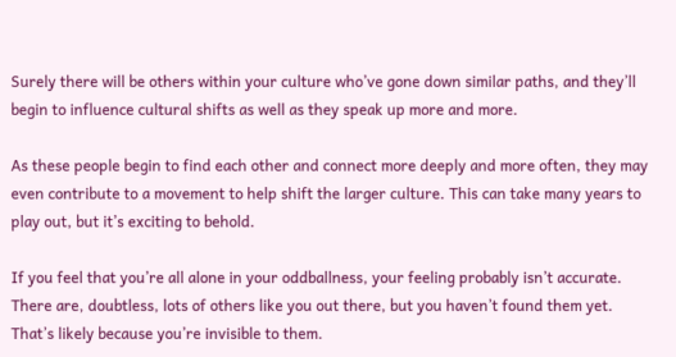Surely there will be others within your culture who’ve gone down similar paths, and they’ll begin to influence cultural shifts as well as they speak up more and more.

As these people begin to find each other and connect more deeply and more often, they may even contribute to a movement to help shift the larger culture. This can take many years to play out, but it’s exciting to behold.

If you feel that you’re all alone in your oddballness, your feeling probably isn’t accurate. There are, doubtless, lots of others like you out there, but you haven’t found them yet. That’s likely because you’re invisible to them.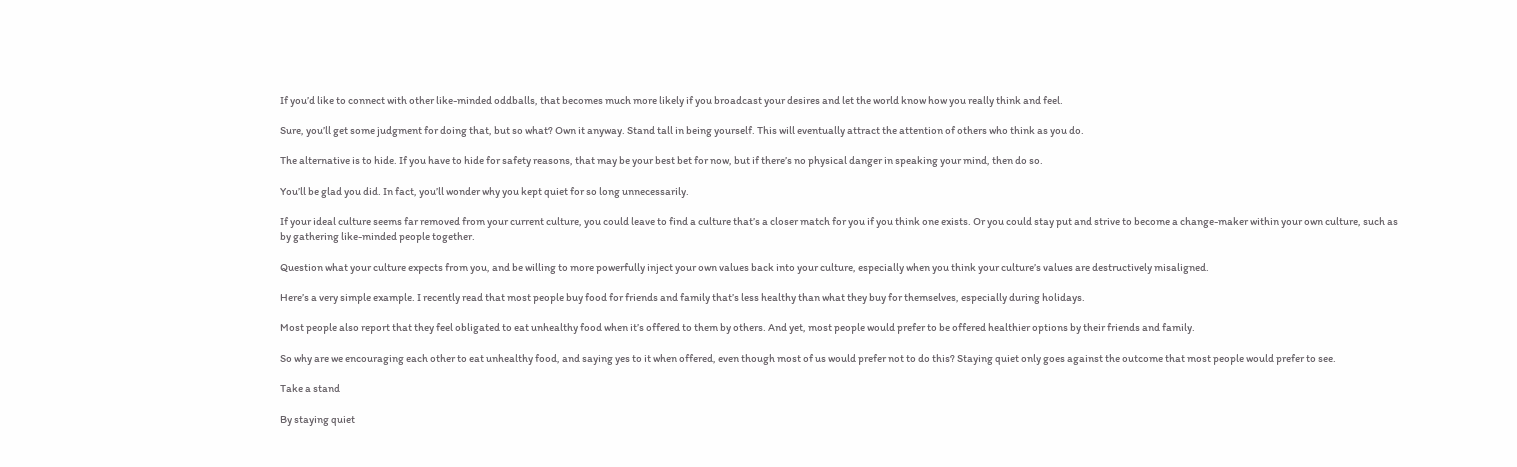If you’d like to connect with other like-minded oddballs, that becomes much more likely if you broadcast your desires and let the world know how you really think and feel.

Sure, you’ll get some judgment for doing that, but so what? Own it anyway. Stand tall in being yourself. This will eventually attract the attention of others who think as you do.

The alternative is to hide. If you have to hide for safety reasons, that may be your best bet for now, but if there’s no physical danger in speaking your mind, then do so.

You’ll be glad you did. In fact, you’ll wonder why you kept quiet for so long unnecessarily.

If your ideal culture seems far removed from your current culture, you could leave to find a culture that’s a closer match for you if you think one exists. Or you could stay put and strive to become a change-maker within your own culture, such as by gathering like-minded people together.

Question what your culture expects from you, and be willing to more powerfully inject your own values back into your culture, especially when you think your culture’s values are destructively misaligned.

Here’s a very simple example. I recently read that most people buy food for friends and family that’s less healthy than what they buy for themselves, especially during holidays.

Most people also report that they feel obligated to eat unhealthy food when it’s offered to them by others. And yet, most people would prefer to be offered healthier options by their friends and family.

So why are we encouraging each other to eat unhealthy food, and saying yes to it when offered, even though most of us would prefer not to do this? Staying quiet only goes against the outcome that most people would prefer to see.

Take a stand

By staying quiet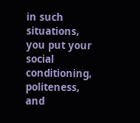in such situations, you put your social conditioning, politeness, and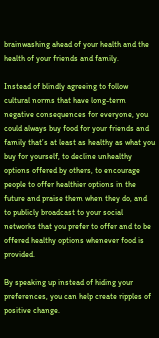brainwashing ahead of your health and the health of your friends and family.

Instead of blindly agreeing to follow cultural norms that have long-term negative consequences for everyone, you could always buy food for your friends and family that’s at least as healthy as what you buy for yourself, to decline unhealthy options offered by others, to encourage people to offer healthier options in the future and praise them when they do, and to publicly broadcast to your social networks that you prefer to offer and to be offered healthy options whenever food is provided.

By speaking up instead of hiding your preferences, you can help create ripples of positive change.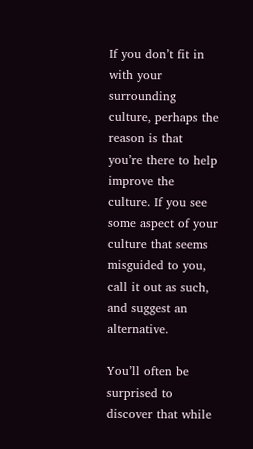If you don’t fit in with your surrounding culture, perhaps the reason is that you’re there to help improve the culture. If you see some aspect of your culture that seems misguided to you, call it out as such, and suggest an alternative.

You’ll often be surprised to discover that while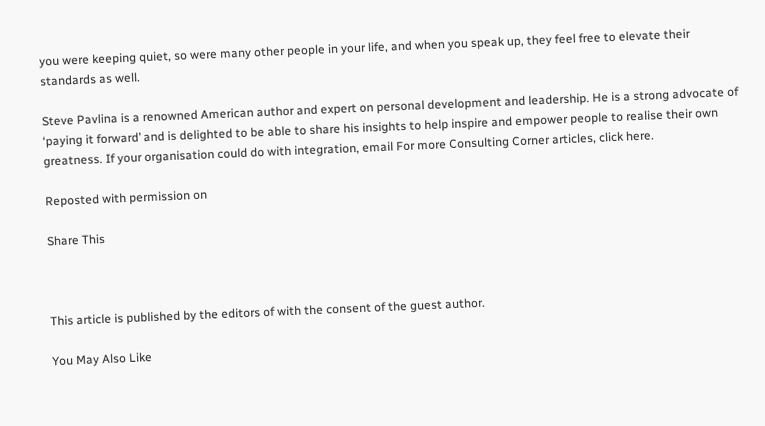you were keeping quiet, so were many other people in your life, and when you speak up, they feel free to elevate their standards as well.

Steve Pavlina is a renowned American author and expert on personal development and leadership. He is a strong advocate of ‘paying it forward’ and is delighted to be able to share his insights to help inspire and empower people to realise their own greatness. If your organisation could do with integration, email For more Consulting Corner articles, click here.

Reposted with permission on

Share This



This article is published by the editors of with the consent of the guest author.

You May Also Like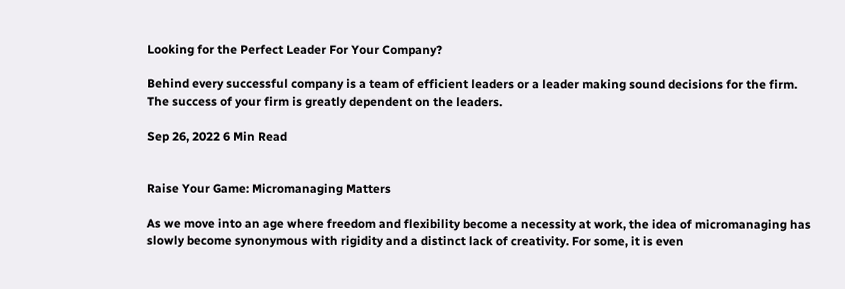Looking for the Perfect Leader For Your Company?

Behind every successful company is a team of efficient leaders or a leader making sound decisions for the firm. The success of your firm is greatly dependent on the leaders.

Sep 26, 2022 6 Min Read


Raise Your Game: Micromanaging Matters

As we move into an age where freedom and flexibility become a necessity at work, the idea of micromanaging has slowly become synonymous with rigidity and a distinct lack of creativity. For some, it is even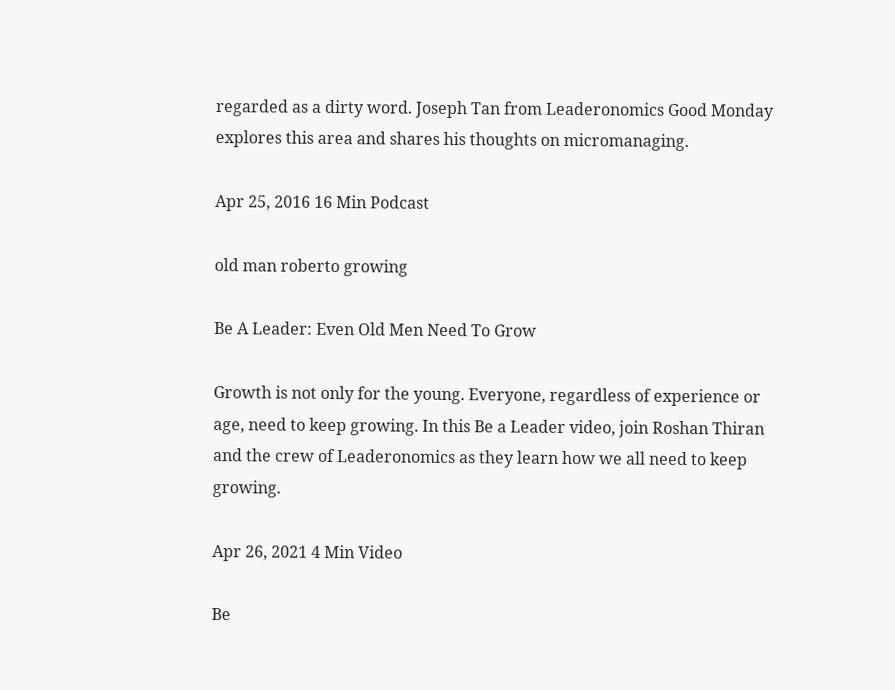regarded as a dirty word. Joseph Tan from Leaderonomics Good Monday explores this area and shares his thoughts on micromanaging.

Apr 25, 2016 16 Min Podcast

old man roberto growing

Be A Leader: Even Old Men Need To Grow

Growth is not only for the young. Everyone, regardless of experience or age, need to keep growing. In this Be a Leader video, join Roshan Thiran and the crew of Leaderonomics as they learn how we all need to keep growing.

Apr 26, 2021 4 Min Video

Be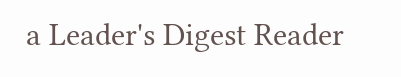a Leader's Digest Reader